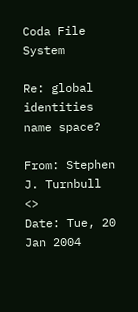Coda File System

Re: global identities name space?

From: Stephen J. Turnbull <>
Date: Tue, 20 Jan 2004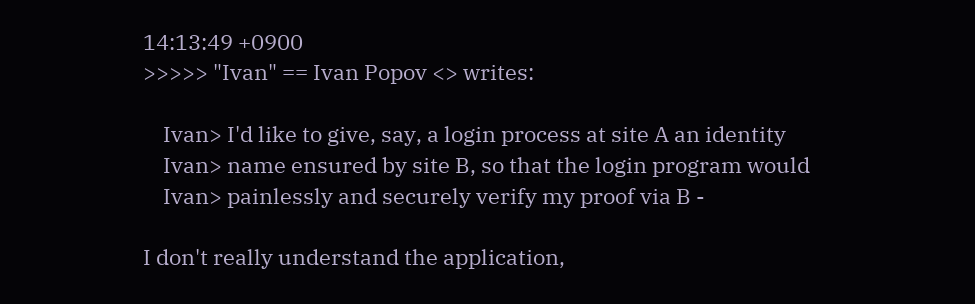14:13:49 +0900
>>>>> "Ivan" == Ivan Popov <> writes:

    Ivan> I'd like to give, say, a login process at site A an identity
    Ivan> name ensured by site B, so that the login program would
    Ivan> painlessly and securely verify my proof via B -

I don't really understand the application,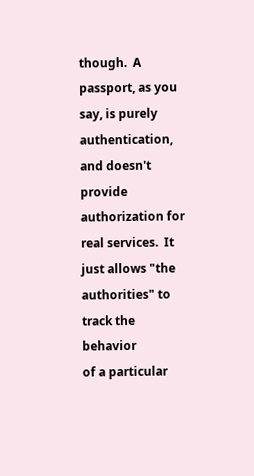though.  A passport, as you
say, is purely authentication, and doesn't provide authorization for
real services.  It just allows "the authorities" to track the behavior
of a particular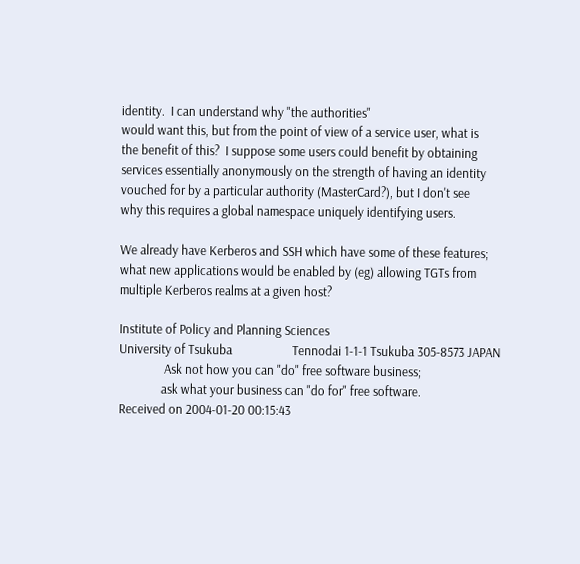identity.  I can understand why "the authorities"
would want this, but from the point of view of a service user, what is
the benefit of this?  I suppose some users could benefit by obtaining
services essentially anonymously on the strength of having an identity
vouched for by a particular authority (MasterCard?), but I don't see
why this requires a global namespace uniquely identifying users.

We already have Kerberos and SSH which have some of these features;
what new applications would be enabled by (eg) allowing TGTs from
multiple Kerberos realms at a given host?

Institute of Policy and Planning Sciences
University of Tsukuba                    Tennodai 1-1-1 Tsukuba 305-8573 JAPAN
               Ask not how you can "do" free software business;
              ask what your business can "do for" free software.
Received on 2004-01-20 00:15:43